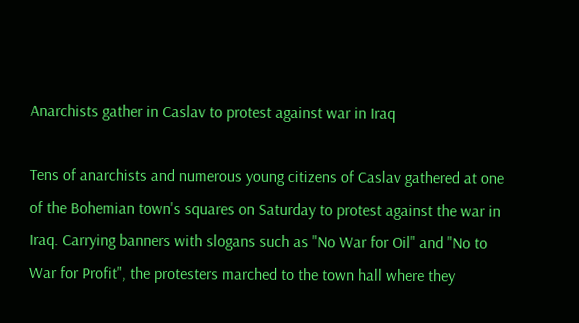Anarchists gather in Caslav to protest against war in Iraq

Tens of anarchists and numerous young citizens of Caslav gathered at one of the Bohemian town's squares on Saturday to protest against the war in Iraq. Carrying banners with slogans such as "No War for Oil" and "No to War for Profit", the protesters marched to the town hall where they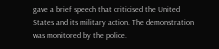gave a brief speech that criticised the United States and its military action. The demonstration was monitored by the police.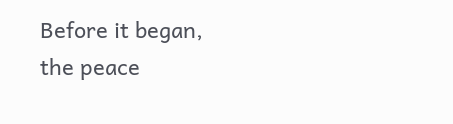Before it began, the peace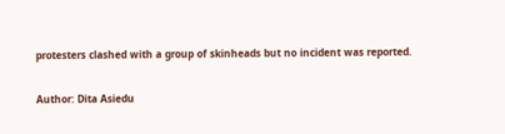protesters clashed with a group of skinheads but no incident was reported.

Author: Dita Asiedu